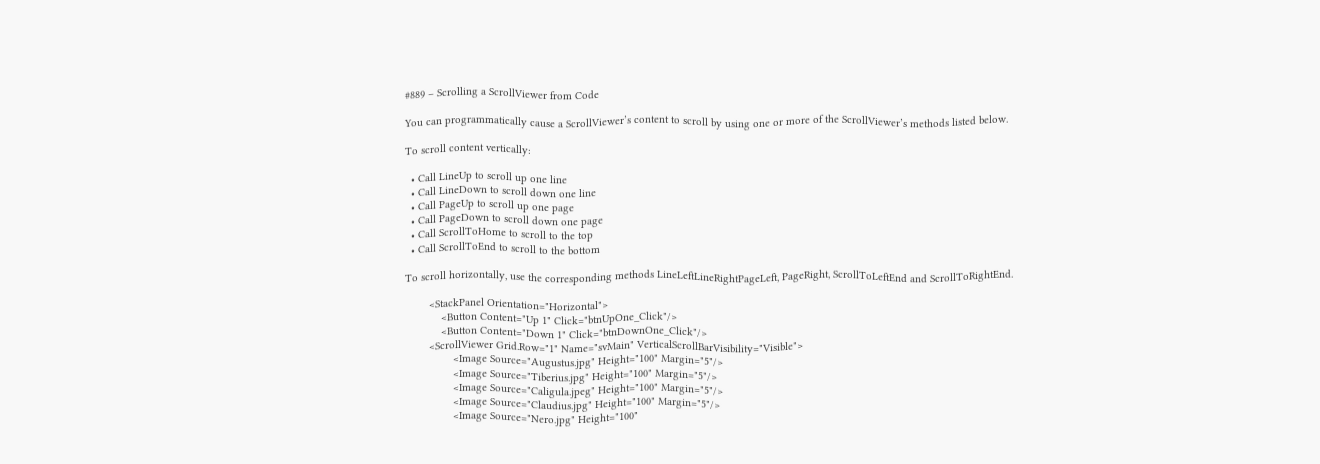#889 – Scrolling a ScrollViewer from Code

You can programmatically cause a ScrollViewer’s content to scroll by using one or more of the ScrollViewer’s methods listed below.

To scroll content vertically:

  • Call LineUp to scroll up one line
  • Call LineDown to scroll down one line
  • Call PageUp to scroll up one page
  • Call PageDown to scroll down one page
  • Call ScrollToHome to scroll to the top
  • Call ScrollToEnd to scroll to the bottom

To scroll horizontally, use the corresponding methods LineLeftLineRightPageLeft, PageRight, ScrollToLeftEnd and ScrollToRightEnd.

        <StackPanel Orientation="Horizontal">
            <Button Content="Up 1" Click="btnUpOne_Click"/>
            <Button Content="Down 1" Click="btnDownOne_Click"/>
        <ScrollViewer Grid.Row="1" Name="svMain" VerticalScrollBarVisibility="Visible">
                <Image Source="Augustus.jpg" Height="100" Margin="5"/>
                <Image Source="Tiberius.jpg" Height="100" Margin="5"/>
                <Image Source="Caligula.jpeg" Height="100" Margin="5"/>
                <Image Source="Claudius.jpg" Height="100" Margin="5"/>
                <Image Source="Nero.jpg" Height="100"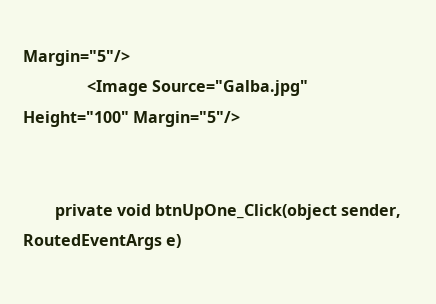Margin="5"/>
                <Image Source="Galba.jpg" Height="100" Margin="5"/>


        private void btnUpOne_Click(object sender, RoutedEventArgs e)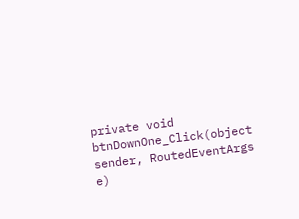private void btnDownOne_Click(object sender, RoutedEventArgs e)